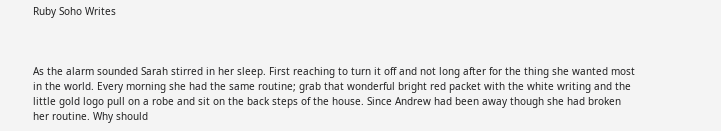Ruby Soho Writes



As the alarm sounded Sarah stirred in her sleep. First reaching to turn it off and not long after for the thing she wanted most in the world. Every morning she had the same routine; grab that wonderful bright red packet with the white writing and the little gold logo pull on a robe and sit on the back steps of the house. Since Andrew had been away though she had broken her routine. Why should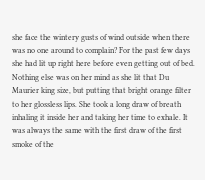she face the wintery gusts of wind outside when there was no one around to complain? For the past few days she had lit up right here before even getting out of bed. Nothing else was on her mind as she lit that Du Maurier king size, but putting that bright orange filter to her glossless lips. She took a long draw of breath inhaling it inside her and taking her time to exhale. It was always the same with the first draw of the first smoke of the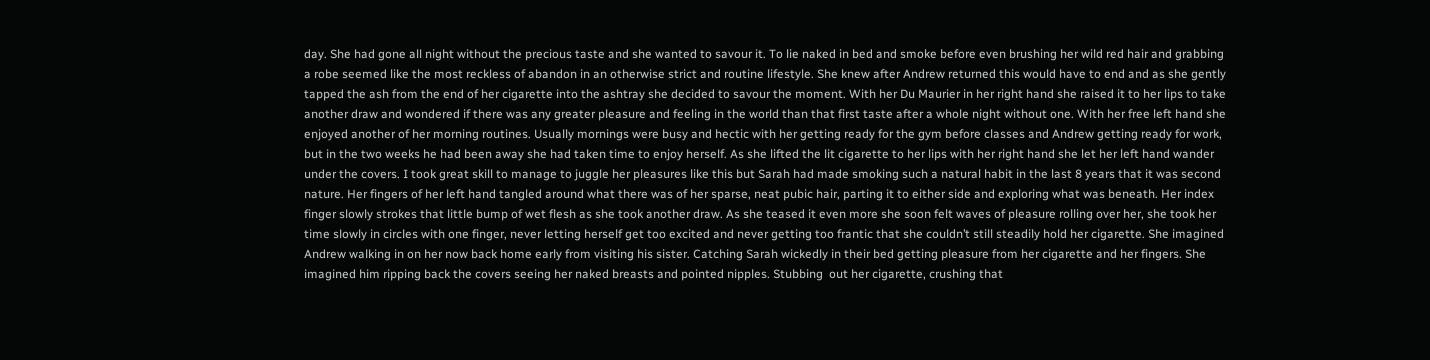day. She had gone all night without the precious taste and she wanted to savour it. To lie naked in bed and smoke before even brushing her wild red hair and grabbing a robe seemed like the most reckless of abandon in an otherwise strict and routine lifestyle. She knew after Andrew returned this would have to end and as she gently tapped the ash from the end of her cigarette into the ashtray she decided to savour the moment. With her Du Maurier in her right hand she raised it to her lips to take another draw and wondered if there was any greater pleasure and feeling in the world than that first taste after a whole night without one. With her free left hand she enjoyed another of her morning routines. Usually mornings were busy and hectic with her getting ready for the gym before classes and Andrew getting ready for work, but in the two weeks he had been away she had taken time to enjoy herself. As she lifted the lit cigarette to her lips with her right hand she let her left hand wander under the covers. I took great skill to manage to juggle her pleasures like this but Sarah had made smoking such a natural habit in the last 8 years that it was second nature. Her fingers of her left hand tangled around what there was of her sparse, neat pubic hair, parting it to either side and exploring what was beneath. Her index finger slowly strokes that little bump of wet flesh as she took another draw. As she teased it even more she soon felt waves of pleasure rolling over her, she took her time slowly in circles with one finger, never letting herself get too excited and never getting too frantic that she couldn’t still steadily hold her cigarette. She imagined Andrew walking in on her now back home early from visiting his sister. Catching Sarah wickedly in their bed getting pleasure from her cigarette and her fingers. She imagined him ripping back the covers seeing her naked breasts and pointed nipples. Stubbing  out her cigarette, crushing that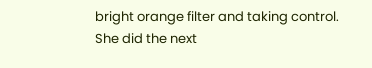bright orange filter and taking control. She did the next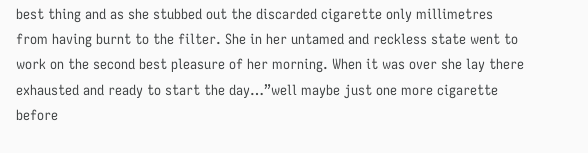best thing and as she stubbed out the discarded cigarette only millimetres from having burnt to the filter. She in her untamed and reckless state went to work on the second best pleasure of her morning. When it was over she lay there exhausted and ready to start the day…”well maybe just one more cigarette before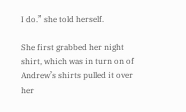I do.” she told herself.

She first grabbed her night shirt, which was in turn on of Andrew’s shirts pulled it over her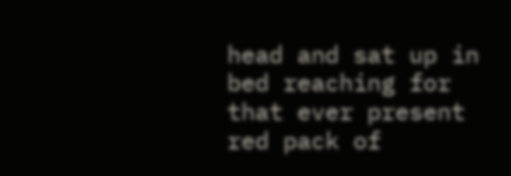head and sat up in bed reaching for that ever present red pack of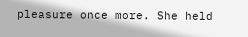pleasure once more. She held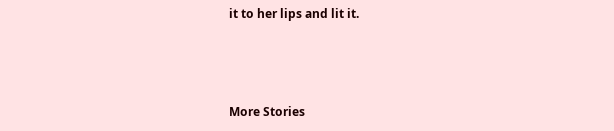it to her lips and lit it.



More Stories